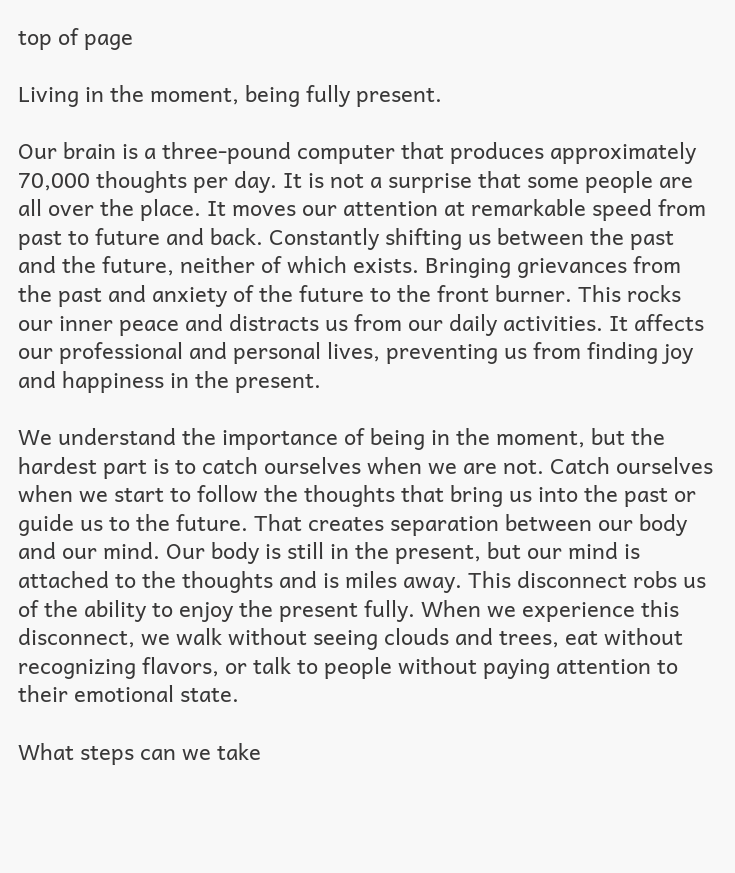top of page

Living in the moment, being fully present.

Our brain is a three-pound computer that produces approximately 70,000 thoughts per day. It is not a surprise that some people are all over the place. It moves our attention at remarkable speed from past to future and back. Constantly shifting us between the past and the future, neither of which exists. Bringing grievances from the past and anxiety of the future to the front burner. This rocks our inner peace and distracts us from our daily activities. It affects our professional and personal lives, preventing us from finding joy and happiness in the present.

We understand the importance of being in the moment, but the hardest part is to catch ourselves when we are not. Catch ourselves when we start to follow the thoughts that bring us into the past or guide us to the future. That creates separation between our body and our mind. Our body is still in the present, but our mind is attached to the thoughts and is miles away. This disconnect robs us of the ability to enjoy the present fully. When we experience this disconnect, we walk without seeing clouds and trees, eat without recognizing flavors, or talk to people without paying attention to their emotional state.

What steps can we take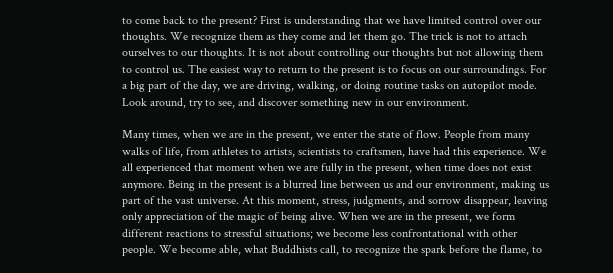to come back to the present? First is understanding that we have limited control over our thoughts. We recognize them as they come and let them go. The trick is not to attach ourselves to our thoughts. It is not about controlling our thoughts but not allowing them to control us. The easiest way to return to the present is to focus on our surroundings. For a big part of the day, we are driving, walking, or doing routine tasks on autopilot mode. Look around, try to see, and discover something new in our environment.

Many times, when we are in the present, we enter the state of flow. People from many walks of life, from athletes to artists, scientists to craftsmen, have had this experience. We all experienced that moment when we are fully in the present, when time does not exist anymore. Being in the present is a blurred line between us and our environment, making us part of the vast universe. At this moment, stress, judgments, and sorrow disappear, leaving only appreciation of the magic of being alive. When we are in the present, we form different reactions to stressful situations; we become less confrontational with other people. We become able, what Buddhists call, to recognize the spark before the flame, to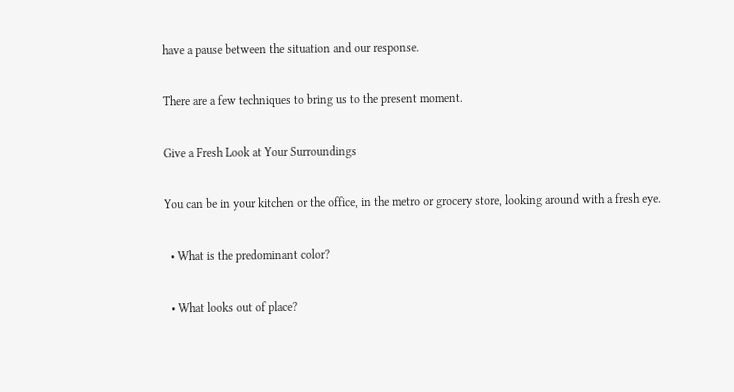have a pause between the situation and our response.

There are a few techniques to bring us to the present moment.

Give a Fresh Look at Your Surroundings

You can be in your kitchen or the office, in the metro or grocery store, looking around with a fresh eye.

  • What is the predominant color?

  • What looks out of place?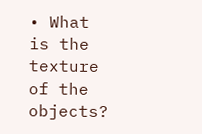• What is the texture of the objects?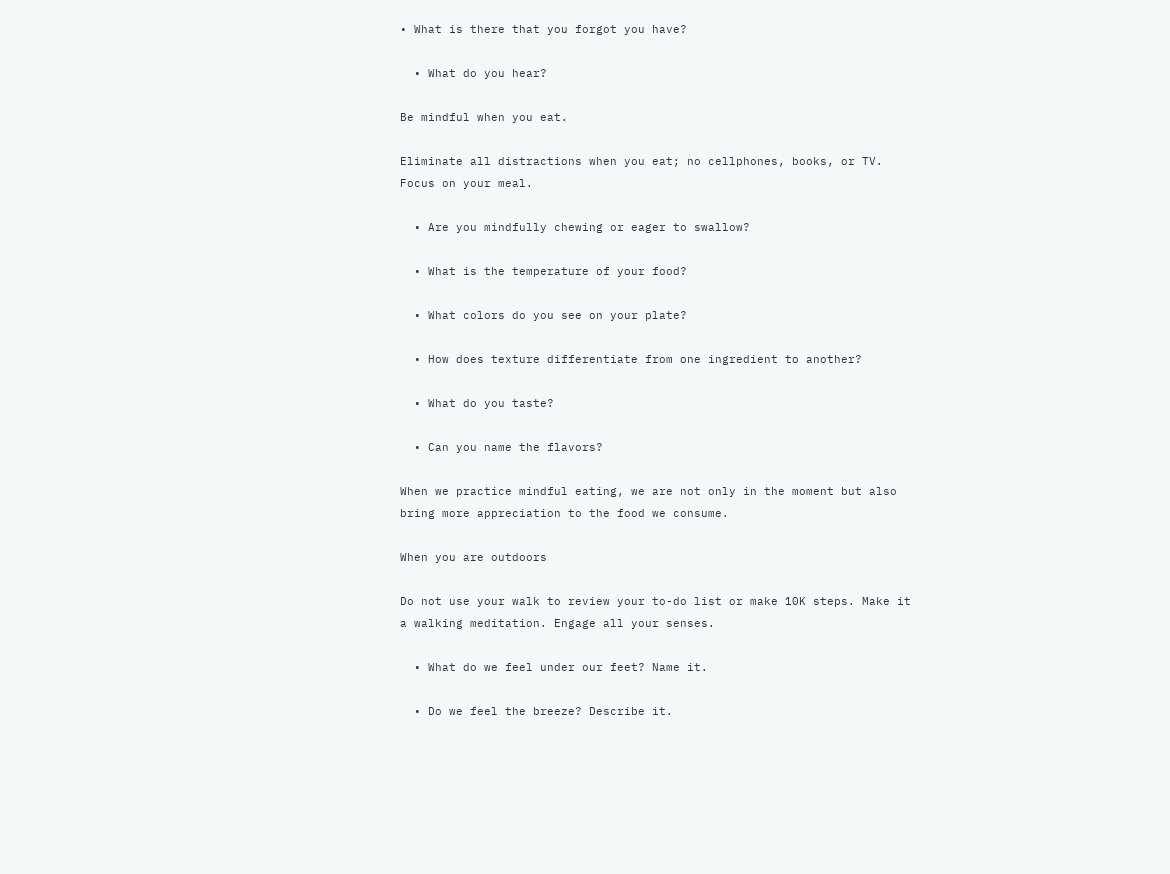• What is there that you forgot you have?

  • What do you hear?

Be mindful when you eat.

Eliminate all distractions when you eat; no cellphones, books, or TV. Focus on your meal.

  • Are you mindfully chewing or eager to swallow?

  • What is the temperature of your food?

  • What colors do you see on your plate?

  • How does texture differentiate from one ingredient to another?

  • What do you taste?

  • Can you name the flavors?

When we practice mindful eating, we are not only in the moment but also bring more appreciation to the food we consume.

When you are outdoors

Do not use your walk to review your to-do list or make 10K steps. Make it a walking meditation. Engage all your senses.

  • What do we feel under our feet? Name it.

  • Do we feel the breeze? Describe it.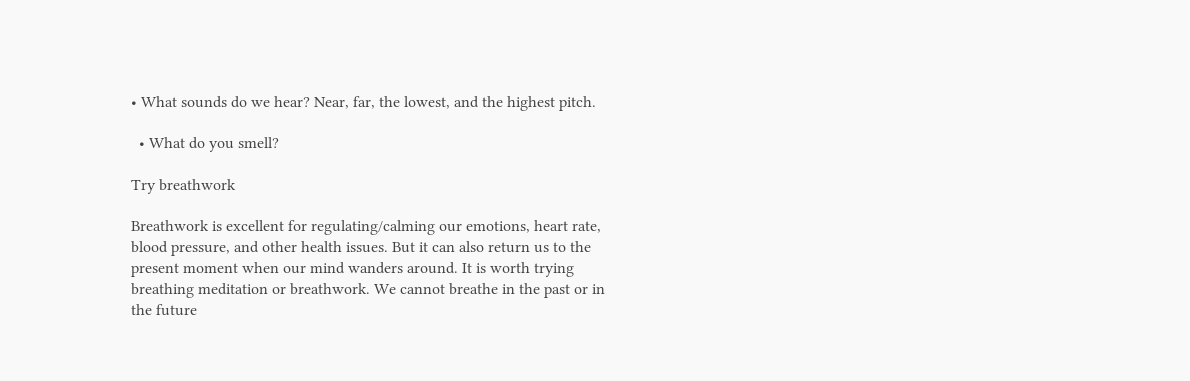• What sounds do we hear? Near, far, the lowest, and the highest pitch.

  • What do you smell?

Try breathwork

Breathwork is excellent for regulating/calming our emotions, heart rate, blood pressure, and other health issues. But it can also return us to the present moment when our mind wanders around. It is worth trying breathing meditation or breathwork. We cannot breathe in the past or in the future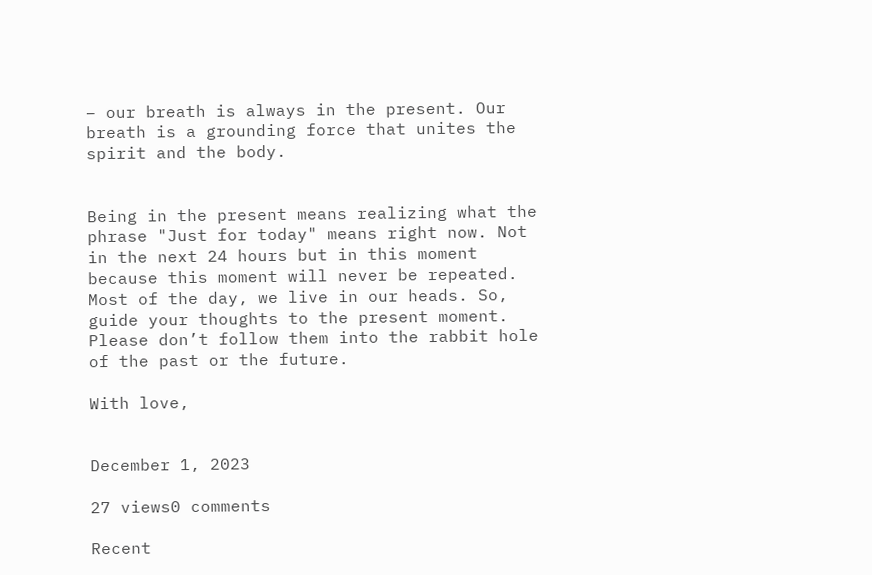– our breath is always in the present. Our breath is a grounding force that unites the spirit and the body.


Being in the present means realizing what the phrase "Just for today" means right now. Not in the next 24 hours but in this moment because this moment will never be repeated. Most of the day, we live in our heads. So, guide your thoughts to the present moment. Please don’t follow them into the rabbit hole of the past or the future.

With love,


December 1, 2023

27 views0 comments

Recent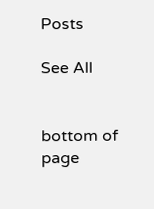Posts

See All


bottom of page